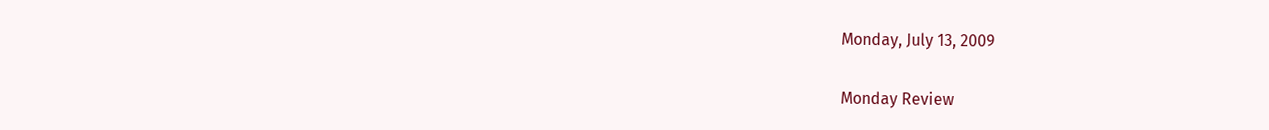Monday, July 13, 2009

Monday Review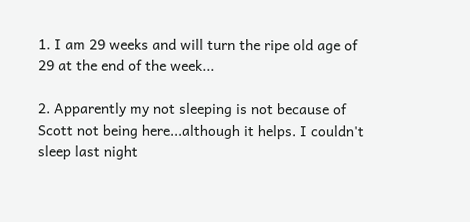1. I am 29 weeks and will turn the ripe old age of 29 at the end of the week...

2. Apparently my not sleeping is not because of Scott not being here...although it helps. I couldn't sleep last night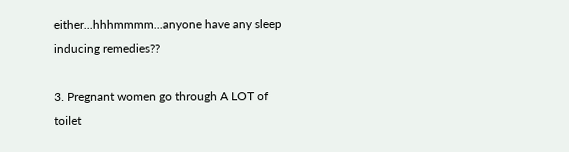either...hhhmmmm...anyone have any sleep inducing remedies??

3. Pregnant women go through A LOT of toilet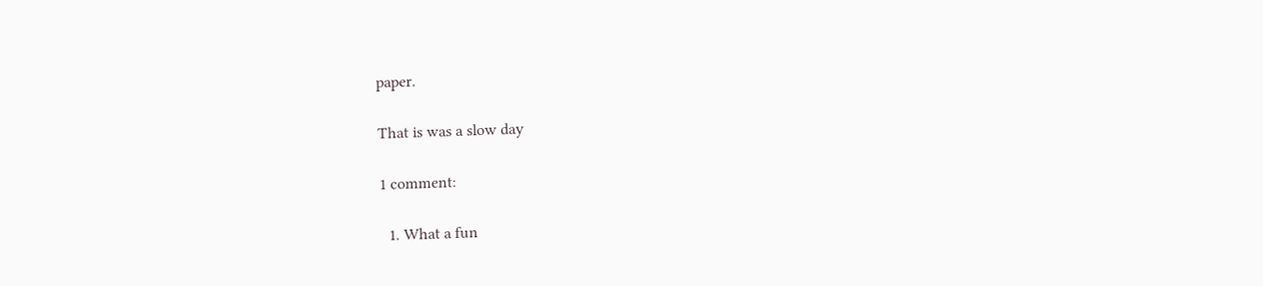paper.

That is was a slow day

1 comment:

  1. What a fun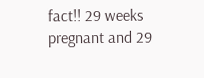fact!! 29 weeks pregnant and 29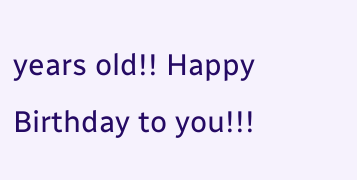years old!! Happy Birthday to you!!!